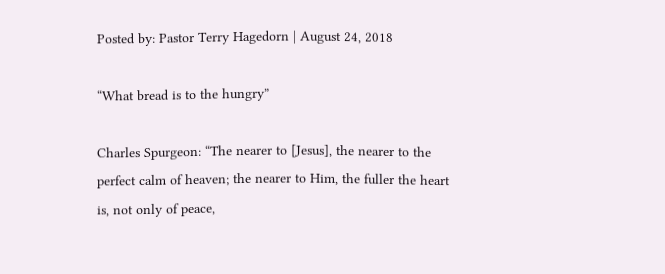Posted by: Pastor Terry Hagedorn | August 24, 2018

“What bread is to the hungry”

Charles Spurgeon: “The nearer to [Jesus], the nearer to the perfect calm of heaven; the nearer to Him, the fuller the heart is, not only of peace,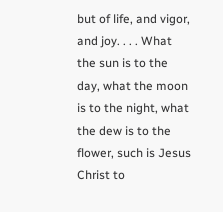but of life, and vigor, and joy. . . . What the sun is to the day, what the moon is to the night, what the dew is to the flower, such is Jesus Christ to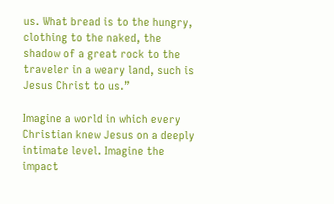us. What bread is to the hungry, clothing to the naked, the shadow of a great rock to the traveler in a weary land, such is Jesus Christ to us.”

Imagine a world in which every Christian knew Jesus on a deeply intimate level. Imagine the impact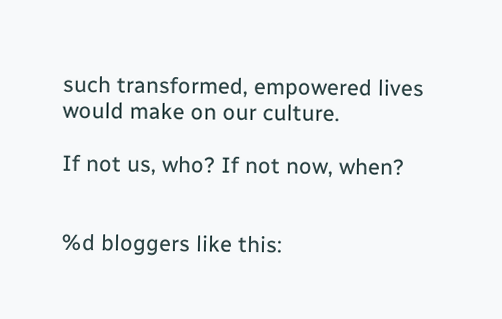such transformed, empowered lives would make on our culture.

If not us, who? If not now, when?


%d bloggers like this: